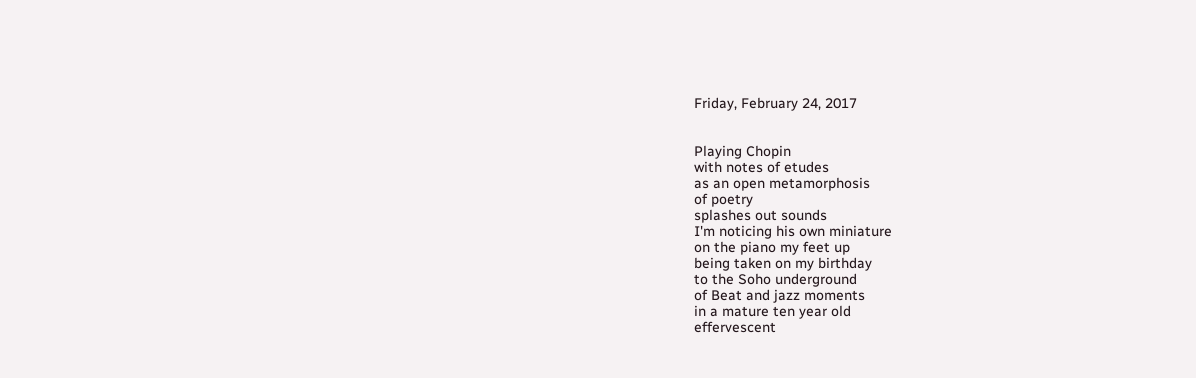Friday, February 24, 2017


Playing Chopin
with notes of etudes
as an open metamorphosis
of poetry
splashes out sounds
I'm noticing his own miniature
on the piano my feet up
being taken on my birthday
to the Soho underground
of Beat and jazz moments
in a mature ten year old
effervescent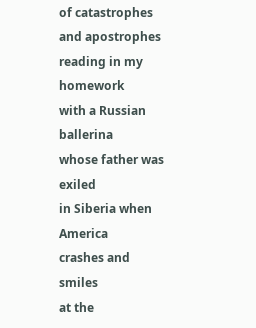of catastrophes
and apostrophes
reading in my homework
with a Russian ballerina
whose father was exiled
in Siberia when America
crashes and smiles
at the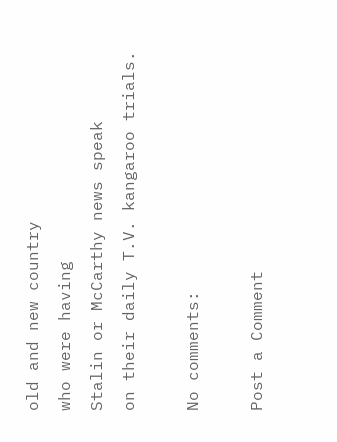old and new country
who were having
Stalin or McCarthy news speak
on their daily T.V. kangaroo trials.

No comments:

Post a Comment